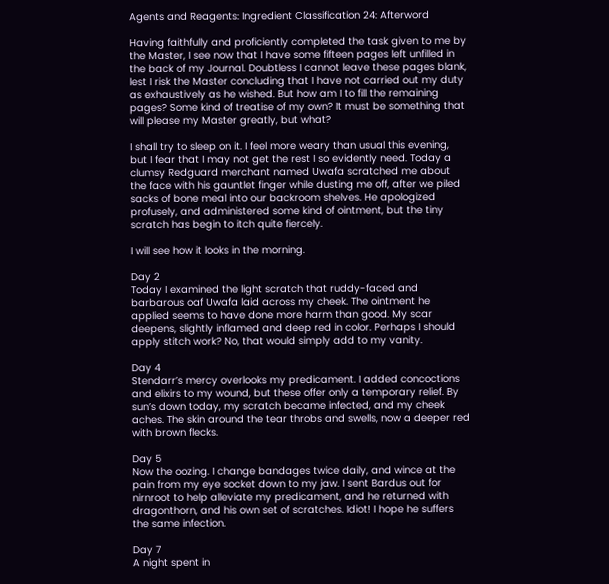Agents and Reagents: Ingredient Classification 24: Afterword

Having faithfully and proficiently completed the task given to me by the Master, I see now that I have some fifteen pages left unfilled in the back of my Journal. Doubtless I cannot leave these pages blank, lest I risk the Master concluding that I have not carried out my duty as exhaustively as he wished. But how am I to fill the remaining pages? Some kind of treatise of my own? It must be something that will please my Master greatly, but what?

I shall try to sleep on it. I feel more weary than usual this evening, but I fear that I may not get the rest I so evidently need. Today a clumsy Redguard merchant named Uwafa scratched me about the face with his gauntlet finger while dusting me off, after we piled sacks of bone meal into our backroom shelves. He apologized profusely, and administered some kind of ointment, but the tiny scratch has begin to itch quite fiercely.

I will see how it looks in the morning.

Day 2
Today I examined the light scratch that ruddy-faced and barbarous oaf Uwafa laid across my cheek. The ointment he applied seems to have done more harm than good. My scar deepens, slightly inflamed and deep red in color. Perhaps I should apply stitch work? No, that would simply add to my vanity.

Day 4
Stendarr’s mercy overlooks my predicament. I added concoctions and elixirs to my wound, but these offer only a temporary relief. By sun’s down today, my scratch became infected, and my cheek aches. The skin around the tear throbs and swells, now a deeper red with brown flecks.

Day 5
Now the oozing. I change bandages twice daily, and wince at the pain from my eye socket down to my jaw. I sent Bardus out for nirnroot to help alleviate my predicament, and he returned with dragonthorn, and his own set of scratches. Idiot! I hope he suffers the same infection.

Day 7
A night spent in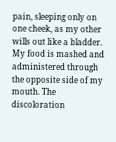pain, sleeping only on one cheek, as my other wills out like a bladder. My food is mashed and administered through the opposite side of my mouth. The discoloration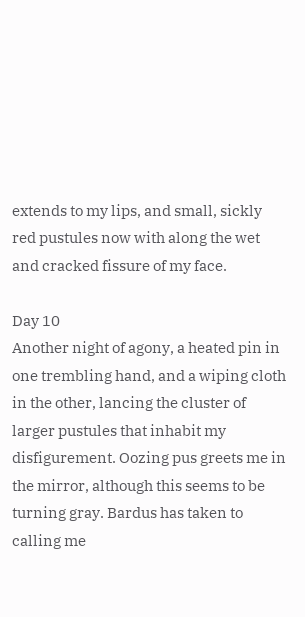extends to my lips, and small, sickly red pustules now with along the wet and cracked fissure of my face.

Day 10
Another night of agony, a heated pin in one trembling hand, and a wiping cloth in the other, lancing the cluster of larger pustules that inhabit my disfigurement. Oozing pus greets me in the mirror, although this seems to be turning gray. Bardus has taken to calling me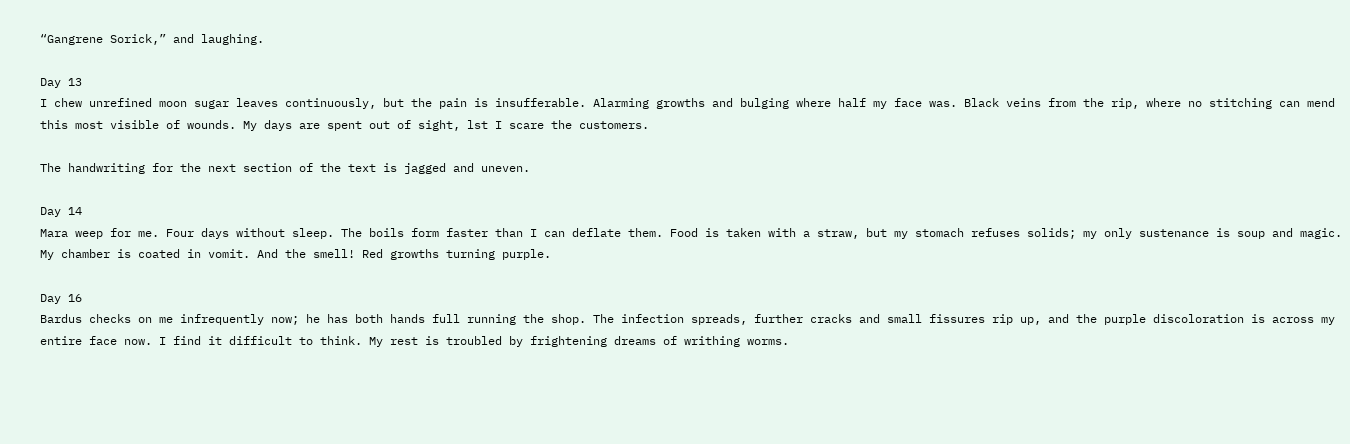“Gangrene Sorick,” and laughing.

Day 13
I chew unrefined moon sugar leaves continuously, but the pain is insufferable. Alarming growths and bulging where half my face was. Black veins from the rip, where no stitching can mend this most visible of wounds. My days are spent out of sight, lst I scare the customers.

The handwriting for the next section of the text is jagged and uneven.

Day 14
Mara weep for me. Four days without sleep. The boils form faster than I can deflate them. Food is taken with a straw, but my stomach refuses solids; my only sustenance is soup and magic. My chamber is coated in vomit. And the smell! Red growths turning purple.

Day 16
Bardus checks on me infrequently now; he has both hands full running the shop. The infection spreads, further cracks and small fissures rip up, and the purple discoloration is across my entire face now. I find it difficult to think. My rest is troubled by frightening dreams of writhing worms.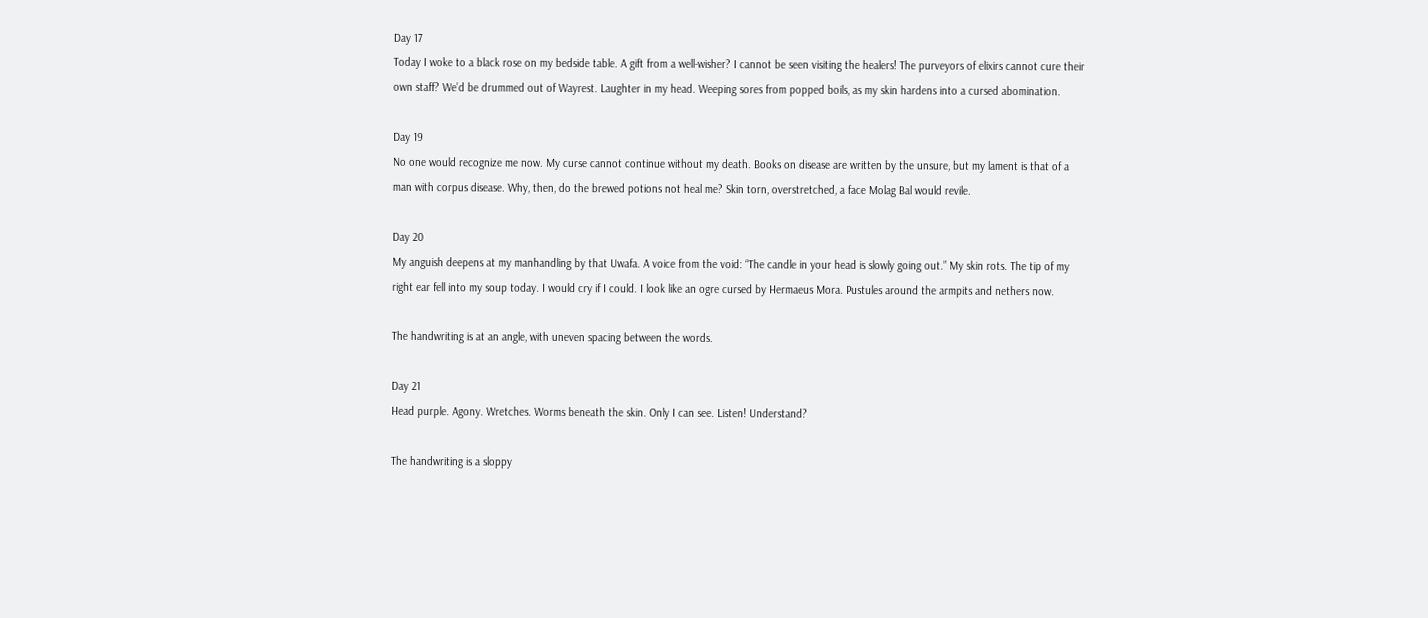Day 17
Today I woke to a black rose on my bedside table. A gift from a well-wisher? I cannot be seen visiting the healers! The purveyors of elixirs cannot cure their own staff? We’d be drummed out of Wayrest. Laughter in my head. Weeping sores from popped boils, as my skin hardens into a cursed abomination.

Day 19
No one would recognize me now. My curse cannot continue without my death. Books on disease are written by the unsure, but my lament is that of a man with corpus disease. Why, then, do the brewed potions not heal me? Skin torn, overstretched, a face Molag Bal would revile.

Day 20
My anguish deepens at my manhandling by that Uwafa. A voice from the void: “The candle in your head is slowly going out.” My skin rots. The tip of my right ear fell into my soup today. I would cry if I could. I look like an ogre cursed by Hermaeus Mora. Pustules around the armpits and nethers now.

The handwriting is at an angle, with uneven spacing between the words.

Day 21
Head purple. Agony. Wretches. Worms beneath the skin. Only I can see. Listen! Understand?

The handwriting is a sloppy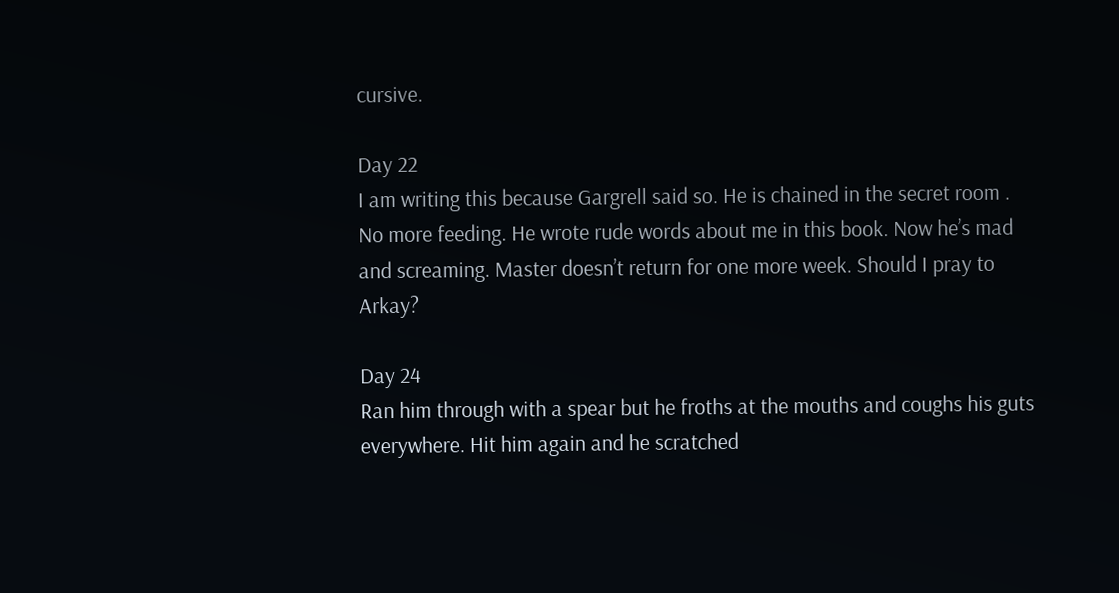cursive.

Day 22
I am writing this because Gargrell said so. He is chained in the secret room . No more feeding. He wrote rude words about me in this book. Now he’s mad and screaming. Master doesn’t return for one more week. Should I pray to Arkay?

Day 24
Ran him through with a spear but he froths at the mouths and coughs his guts everywhere. Hit him again and he scratched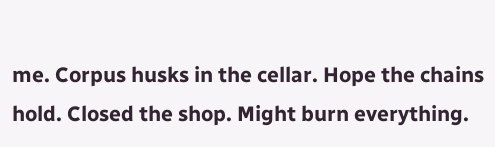me. Corpus husks in the cellar. Hope the chains hold. Closed the shop. Might burn everything.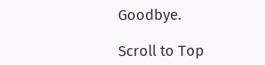Goodbye.

Scroll to Top